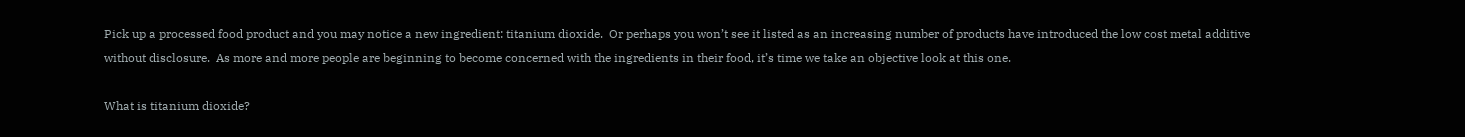Pick up a processed food product and you may notice a new ingredient: titanium dioxide.  Or perhaps you won’t see it listed as an increasing number of products have introduced the low cost metal additive without disclosure.  As more and more people are beginning to become concerned with the ingredients in their food, it’s time we take an objective look at this one.

What is titanium dioxide?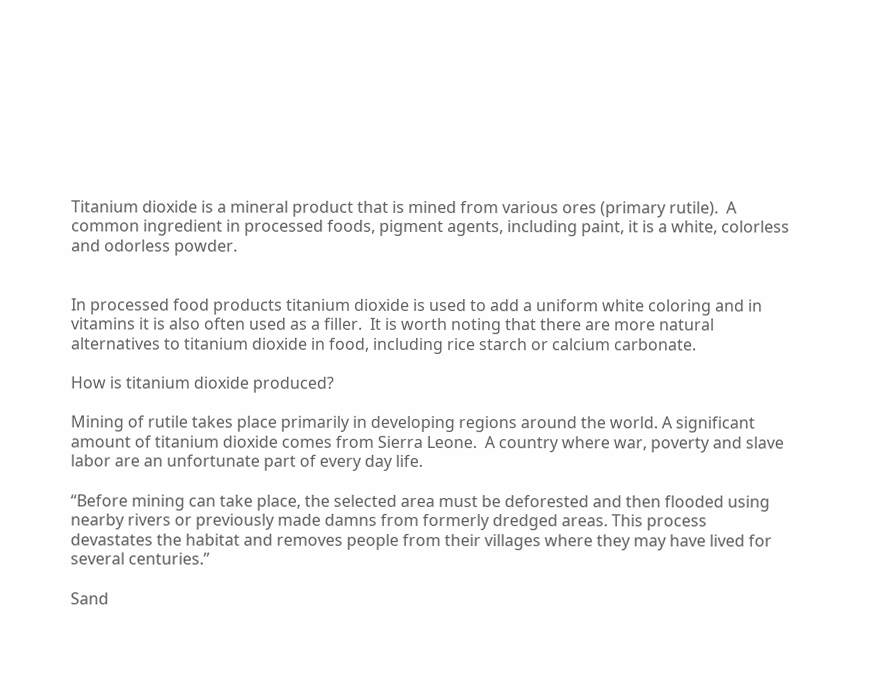Titanium dioxide is a mineral product that is mined from various ores (primary rutile).  A common ingredient in processed foods, pigment agents, including paint, it is a white, colorless and odorless powder.


In processed food products titanium dioxide is used to add a uniform white coloring and in vitamins it is also often used as a filler.  It is worth noting that there are more natural alternatives to titanium dioxide in food, including rice starch or calcium carbonate.

How is titanium dioxide produced?

Mining of rutile takes place primarily in developing regions around the world. A significant amount of titanium dioxide comes from Sierra Leone.  A country where war, poverty and slave labor are an unfortunate part of every day life.

“Before mining can take place, the selected area must be deforested and then flooded using nearby rivers or previously made damns from formerly dredged areas. This process devastates the habitat and removes people from their villages where they may have lived for several centuries.”

Sand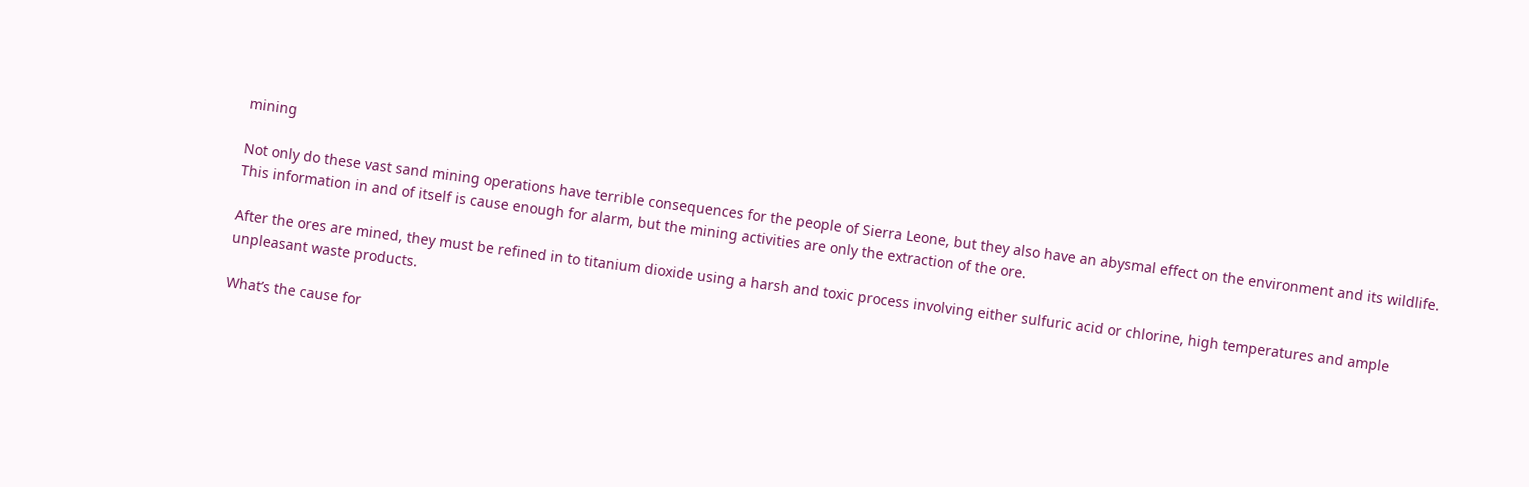mining

Not only do these vast sand mining operations have terrible consequences for the people of Sierra Leone, but they also have an abysmal effect on the environment and its wildlife.  This information in and of itself is cause enough for alarm, but the mining activities are only the extraction of the ore.

After the ores are mined, they must be refined in to titanium dioxide using a harsh and toxic process involving either sulfuric acid or chlorine, high temperatures and ample unpleasant waste products.

What’s the cause for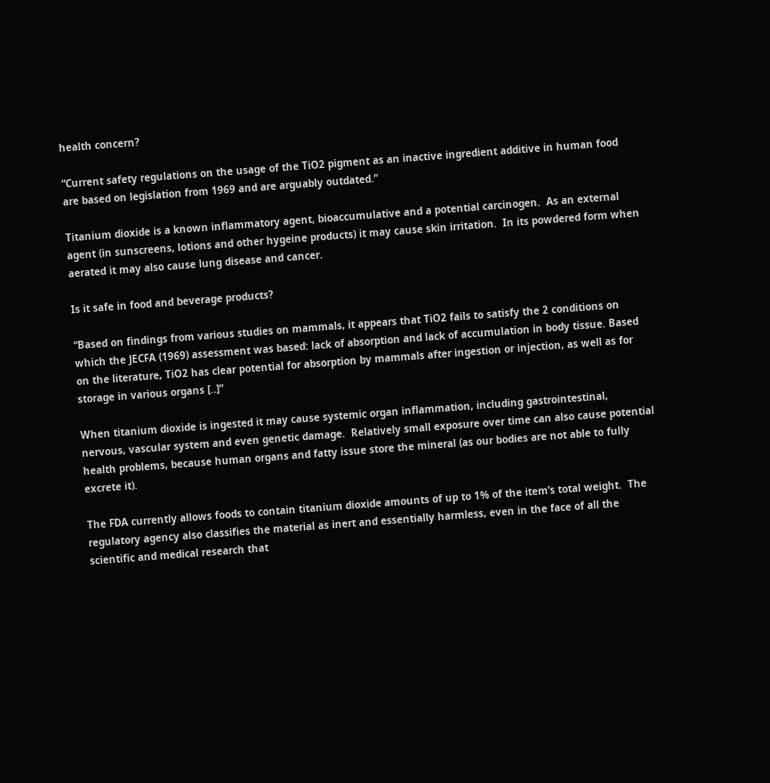health concern?

“Current safety regulations on the usage of the TiO2 pigment as an inactive ingredient additive in human food are based on legislation from 1969 and are arguably outdated.”

Titanium dioxide is a known inflammatory agent, bioaccumulative and a potential carcinogen.  As an external agent (in sunscreens, lotions and other hygeine products) it may cause skin irritation.  In its powdered form when aerated it may also cause lung disease and cancer.

Is it safe in food and beverage products?

“Based on findings from various studies on mammals, it appears that TiO2 fails to satisfy the 2 conditions on which the JECFA (1969) assessment was based: lack of absorption and lack of accumulation in body tissue. Based on the literature, TiO2 has clear potential for absorption by mammals after ingestion or injection, as well as for storage in various organs [..]”

When titanium dioxide is ingested it may cause systemic organ inflammation, including gastrointestinal, nervous, vascular system and even genetic damage.  Relatively small exposure over time can also cause potential health problems, because human organs and fatty issue store the mineral (as our bodies are not able to fully excrete it).

The FDA currently allows foods to contain titanium dioxide amounts of up to 1% of the item’s total weight.  The regulatory agency also classifies the material as inert and essentially harmless, even in the face of all the scientific and medical research that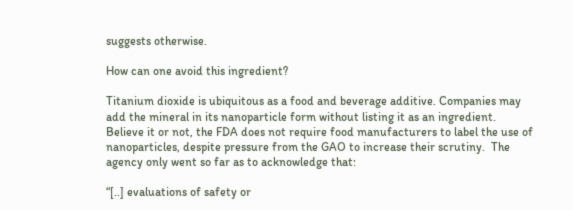suggests otherwise.

How can one avoid this ingredient?

Titanium dioxide is ubiquitous as a food and beverage additive. Companies may add the mineral in its nanoparticle form without listing it as an ingredient.  Believe it or not, the FDA does not require food manufacturers to label the use of nanoparticles, despite pressure from the GAO to increase their scrutiny.  The agency only went so far as to acknowledge that:

“[..] evaluations of safety or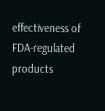effectiveness of FDA-regulated products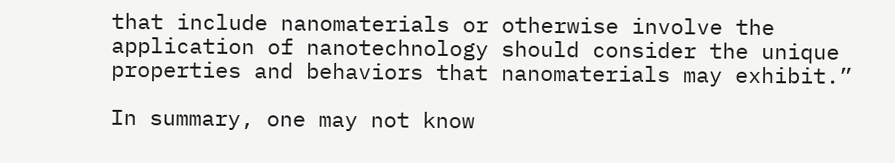that include nanomaterials or otherwise involve the application of nanotechnology should consider the unique properties and behaviors that nanomaterials may exhibit.”

In summary, one may not know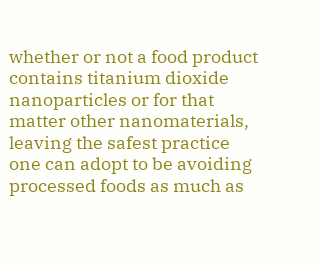whether or not a food product contains titanium dioxide nanoparticles or for that matter other nanomaterials, leaving the safest practice one can adopt to be avoiding processed foods as much as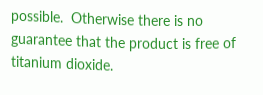possible.  Otherwise there is no guarantee that the product is free of titanium dioxide.